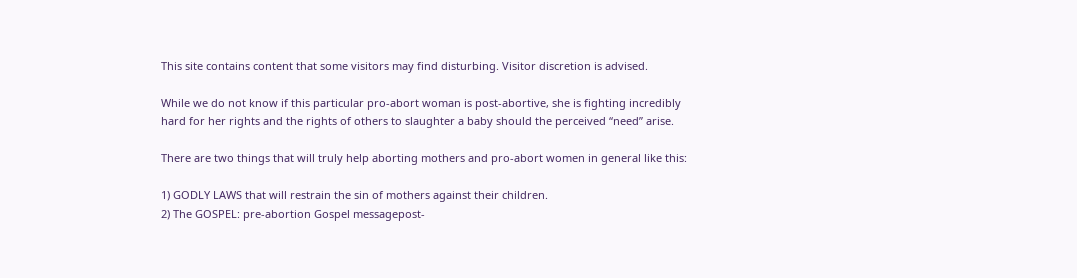This site contains content that some visitors may find disturbing. Visitor discretion is advised.

While we do not know if this particular pro-abort woman is post-abortive, she is fighting incredibly hard for her rights and the rights of others to slaughter a baby should the perceived “need” arise.

There are two things that will truly help aborting mothers and pro-abort women in general like this:

1) GODLY LAWS that will restrain the sin of mothers against their children.
2) The GOSPEL: pre-abortion Gospel messagepost-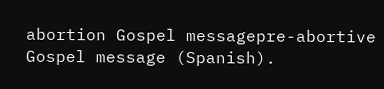abortion Gospel messagepre-abortive Gospel message (Spanish).